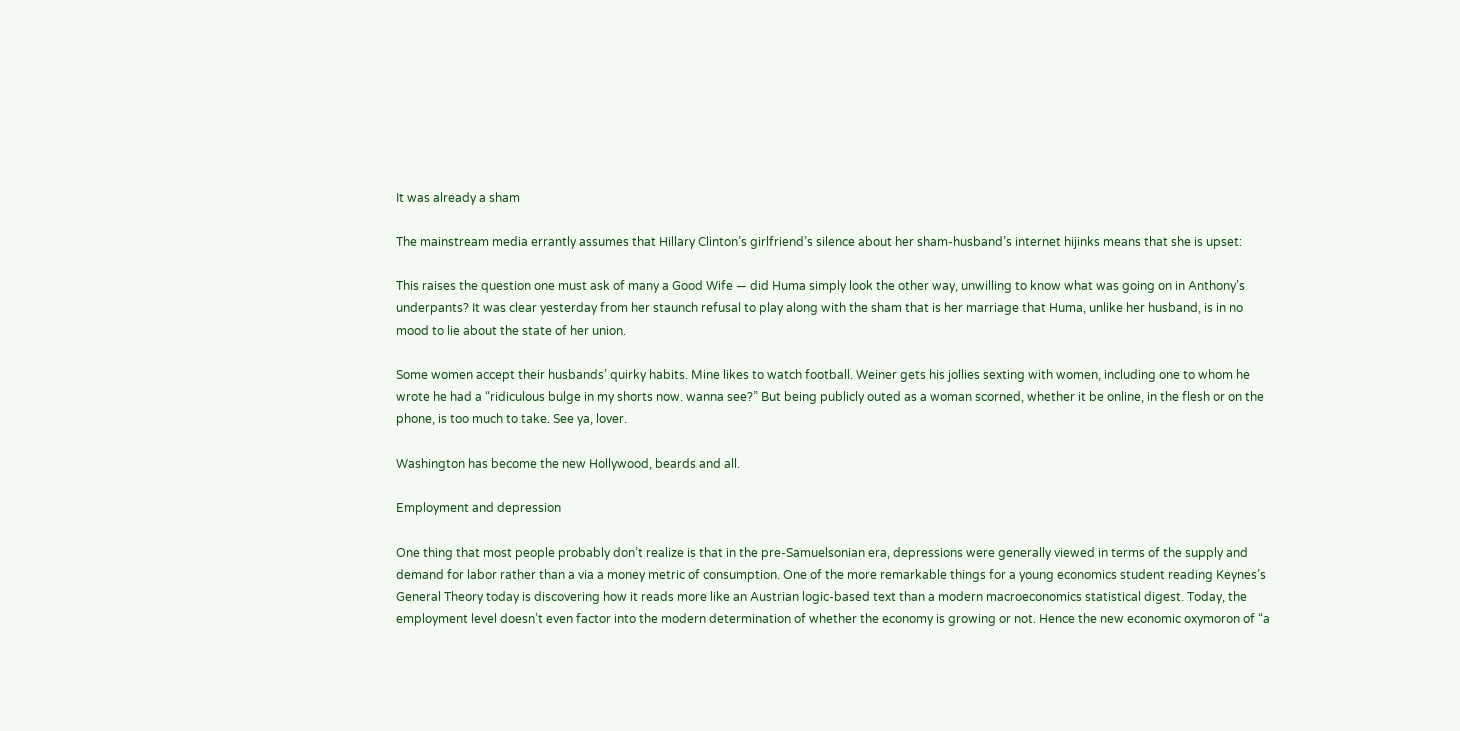It was already a sham

The mainstream media errantly assumes that Hillary Clinton’s girlfriend’s silence about her sham-husband’s internet hijinks means that she is upset:

This raises the question one must ask of many a Good Wife — did Huma simply look the other way, unwilling to know what was going on in Anthony’s underpants? It was clear yesterday from her staunch refusal to play along with the sham that is her marriage that Huma, unlike her husband, is in no mood to lie about the state of her union.

Some women accept their husbands’ quirky habits. Mine likes to watch football. Weiner gets his jollies sexting with women, including one to whom he wrote he had a “ridiculous bulge in my shorts now. wanna see?” But being publicly outed as a woman scorned, whether it be online, in the flesh or on the phone, is too much to take. See ya, lover.

Washington has become the new Hollywood, beards and all.

Employment and depression

One thing that most people probably don’t realize is that in the pre-Samuelsonian era, depressions were generally viewed in terms of the supply and demand for labor rather than a via a money metric of consumption. One of the more remarkable things for a young economics student reading Keynes’s General Theory today is discovering how it reads more like an Austrian logic-based text than a modern macroeconomics statistical digest. Today, the employment level doesn’t even factor into the modern determination of whether the economy is growing or not. Hence the new economic oxymoron of “a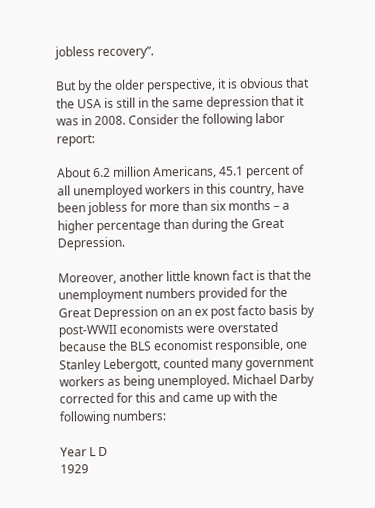jobless recovery”.

But by the older perspective, it is obvious that the USA is still in the same depression that it was in 2008. Consider the following labor report:

About 6.2 million Americans, 45.1 percent of all unemployed workers in this country, have been jobless for more than six months – a higher percentage than during the Great Depression.

Moreover, another little known fact is that the unemployment numbers provided for the Great Depression on an ex post facto basis by post-WWII economists were overstated because the BLS economist responsible, one Stanley Lebergott, counted many government workers as being unemployed. Michael Darby corrected for this and came up with the following numbers:

Year L D
1929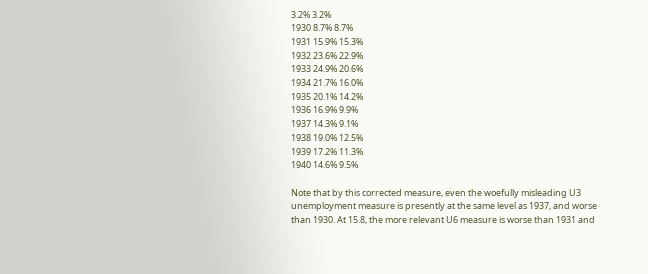3.2% 3.2%
1930 8.7% 8.7%
1931 15.9% 15.3%
1932 23.6% 22.9%
1933 24.9% 20.6%
1934 21.7% 16.0%
1935 20.1% 14.2%
1936 16.9% 9.9%
1937 14.3% 9.1%
1938 19.0% 12.5%
1939 17.2% 11.3%
1940 14.6% 9.5%

Note that by this corrected measure, even the woefully misleading U3 unemployment measure is presently at the same level as 1937, and worse than 1930. At 15.8, the more relevant U6 measure is worse than 1931 and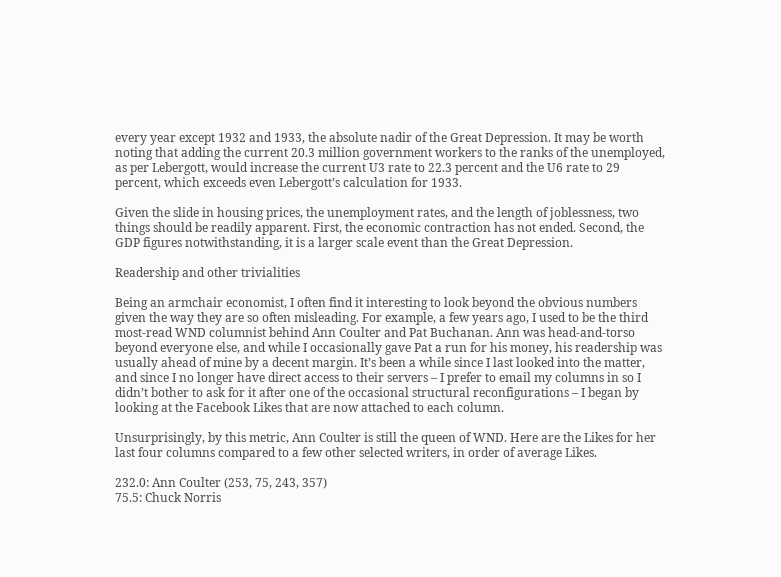every year except 1932 and 1933, the absolute nadir of the Great Depression. It may be worth noting that adding the current 20.3 million government workers to the ranks of the unemployed, as per Lebergott, would increase the current U3 rate to 22.3 percent and the U6 rate to 29 percent, which exceeds even Lebergott’s calculation for 1933.

Given the slide in housing prices, the unemployment rates, and the length of joblessness, two things should be readily apparent. First, the economic contraction has not ended. Second, the GDP figures notwithstanding, it is a larger scale event than the Great Depression.

Readership and other trivialities

Being an armchair economist, I often find it interesting to look beyond the obvious numbers given the way they are so often misleading. For example, a few years ago, I used to be the third most-read WND columnist behind Ann Coulter and Pat Buchanan. Ann was head-and-torso beyond everyone else, and while I occasionally gave Pat a run for his money, his readership was usually ahead of mine by a decent margin. It’s been a while since I last looked into the matter, and since I no longer have direct access to their servers – I prefer to email my columns in so I didn’t bother to ask for it after one of the occasional structural reconfigurations – I began by looking at the Facebook Likes that are now attached to each column.

Unsurprisingly, by this metric, Ann Coulter is still the queen of WND. Here are the Likes for her last four columns compared to a few other selected writers, in order of average Likes.

232.0: Ann Coulter (253, 75, 243, 357)
75.5: Chuck Norris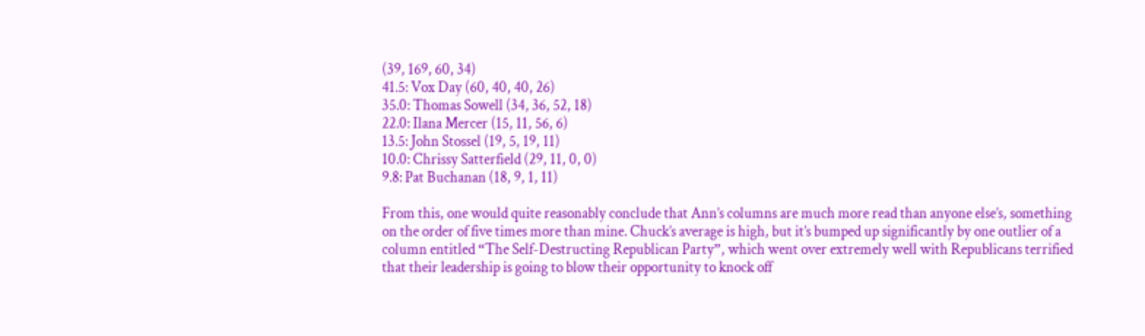(39, 169, 60, 34)
41.5: Vox Day (60, 40, 40, 26)
35.0: Thomas Sowell (34, 36, 52, 18)
22.0: Ilana Mercer (15, 11, 56, 6)
13.5: John Stossel (19, 5, 19, 11)
10.0: Chrissy Satterfield (29, 11, 0, 0)
9.8: Pat Buchanan (18, 9, 1, 11)

From this, one would quite reasonably conclude that Ann’s columns are much more read than anyone else’s, something on the order of five times more than mine. Chuck’s average is high, but it’s bumped up significantly by one outlier of a column entitled “The Self-Destructing Republican Party”, which went over extremely well with Republicans terrified that their leadership is going to blow their opportunity to knock off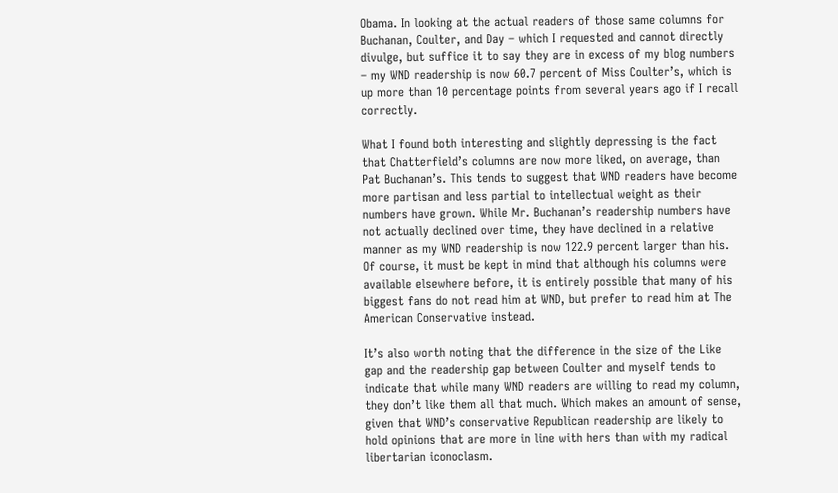Obama. In looking at the actual readers of those same columns for Buchanan, Coulter, and Day – which I requested and cannot directly divulge, but suffice it to say they are in excess of my blog numbers – my WND readership is now 60.7 percent of Miss Coulter’s, which is up more than 10 percentage points from several years ago if I recall correctly.

What I found both interesting and slightly depressing is the fact that Chatterfield’s columns are now more liked, on average, than Pat Buchanan’s. This tends to suggest that WND readers have become more partisan and less partial to intellectual weight as their numbers have grown. While Mr. Buchanan’s readership numbers have not actually declined over time, they have declined in a relative manner as my WND readership is now 122.9 percent larger than his. Of course, it must be kept in mind that although his columns were available elsewhere before, it is entirely possible that many of his biggest fans do not read him at WND, but prefer to read him at The American Conservative instead.

It’s also worth noting that the difference in the size of the Like gap and the readership gap between Coulter and myself tends to indicate that while many WND readers are willing to read my column, they don’t like them all that much. Which makes an amount of sense, given that WND’s conservative Republican readership are likely to hold opinions that are more in line with hers than with my radical libertarian iconoclasm.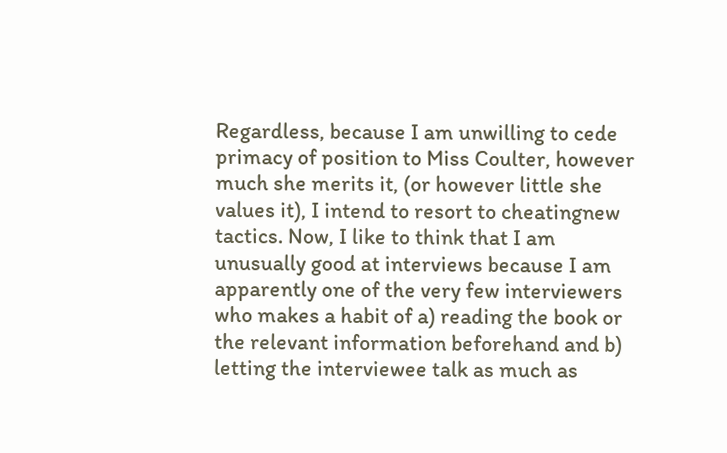Regardless, because I am unwilling to cede primacy of position to Miss Coulter, however much she merits it, (or however little she values it), I intend to resort to cheatingnew tactics. Now, I like to think that I am unusually good at interviews because I am apparently one of the very few interviewers who makes a habit of a) reading the book or the relevant information beforehand and b) letting the interviewee talk as much as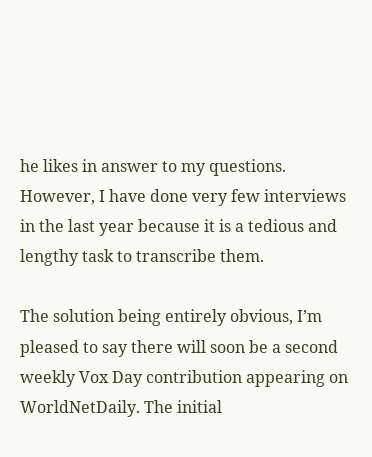he likes in answer to my questions. However, I have done very few interviews in the last year because it is a tedious and lengthy task to transcribe them.

The solution being entirely obvious, I’m pleased to say there will soon be a second weekly Vox Day contribution appearing on WorldNetDaily. The initial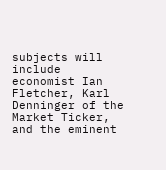subjects will include economist Ian Fletcher, Karl Denninger of the Market Ticker, and the eminent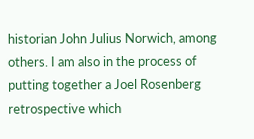historian John Julius Norwich, among others. I am also in the process of putting together a Joel Rosenberg retrospective which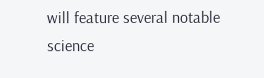will feature several notable science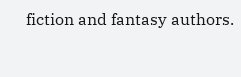fiction and fantasy authors.